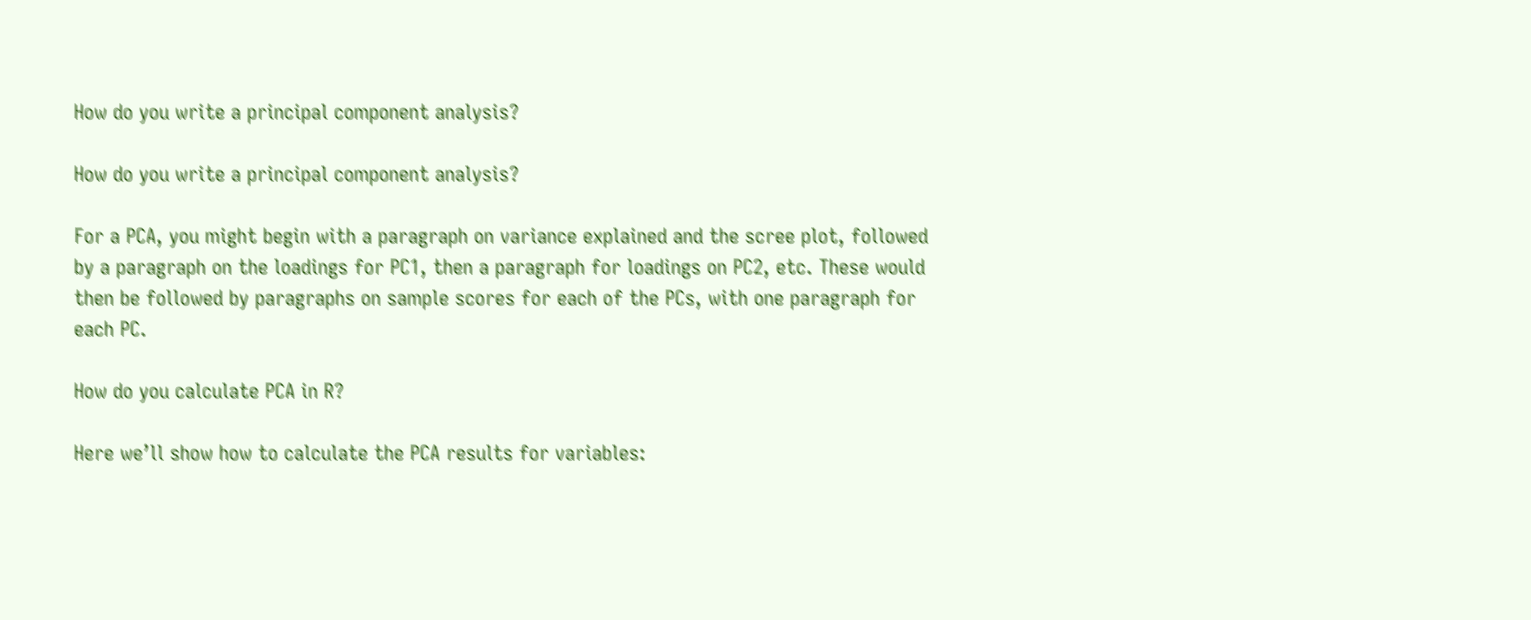How do you write a principal component analysis?

How do you write a principal component analysis?

For a PCA, you might begin with a paragraph on variance explained and the scree plot, followed by a paragraph on the loadings for PC1, then a paragraph for loadings on PC2, etc. These would then be followed by paragraphs on sample scores for each of the PCs, with one paragraph for each PC.

How do you calculate PCA in R?

Here we’ll show how to calculate the PCA results for variables: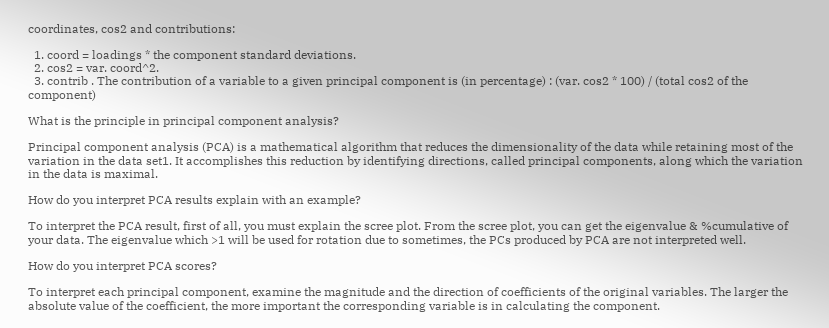coordinates, cos2 and contributions:

  1. coord = loadings * the component standard deviations.
  2. cos2 = var. coord^2.
  3. contrib . The contribution of a variable to a given principal component is (in percentage) : (var. cos2 * 100) / (total cos2 of the component)

What is the principle in principal component analysis?

Principal component analysis (PCA) is a mathematical algorithm that reduces the dimensionality of the data while retaining most of the variation in the data set1. It accomplishes this reduction by identifying directions, called principal components, along which the variation in the data is maximal.

How do you interpret PCA results explain with an example?

To interpret the PCA result, first of all, you must explain the scree plot. From the scree plot, you can get the eigenvalue & %cumulative of your data. The eigenvalue which >1 will be used for rotation due to sometimes, the PCs produced by PCA are not interpreted well.

How do you interpret PCA scores?

To interpret each principal component, examine the magnitude and the direction of coefficients of the original variables. The larger the absolute value of the coefficient, the more important the corresponding variable is in calculating the component.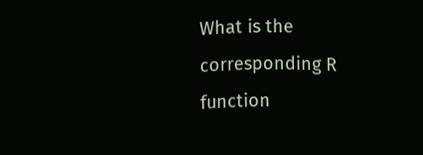What is the corresponding R function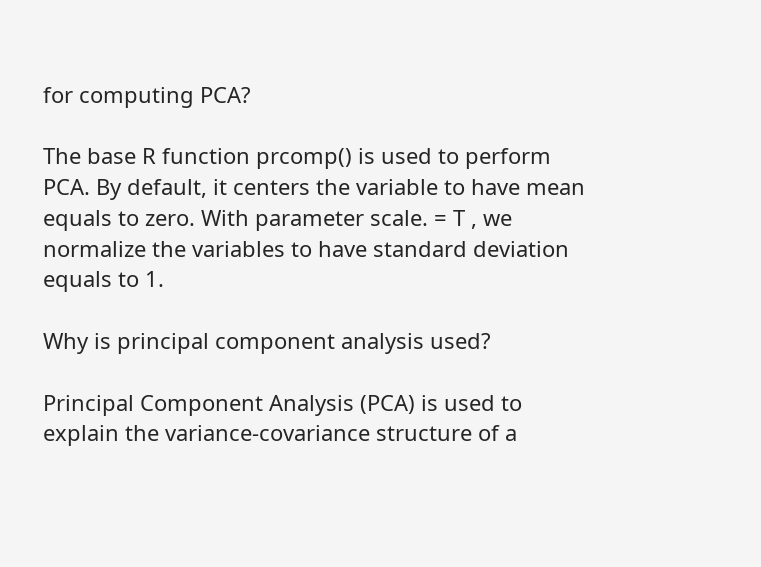for computing PCA?

The base R function prcomp() is used to perform PCA. By default, it centers the variable to have mean equals to zero. With parameter scale. = T , we normalize the variables to have standard deviation equals to 1.

Why is principal component analysis used?

Principal Component Analysis (PCA) is used to explain the variance-covariance structure of a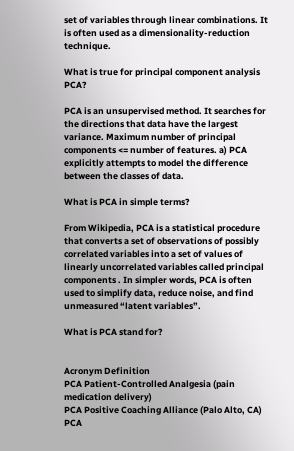set of variables through linear combinations. It is often used as a dimensionality-reduction technique.

What is true for principal component analysis PCA?

PCA is an unsupervised method. It searches for the directions that data have the largest variance. Maximum number of principal components <= number of features. a) PCA explicitly attempts to model the difference between the classes of data.

What is PCA in simple terms?

From Wikipedia, PCA is a statistical procedure that converts a set of observations of possibly correlated variables into a set of values of linearly uncorrelated variables called principal components . In simpler words, PCA is often used to simplify data, reduce noise, and find unmeasured “latent variables”.

What is PCA stand for?


Acronym Definition
PCA Patient-Controlled Analgesia (pain medication delivery)
PCA Positive Coaching Alliance (Palo Alto, CA)
PCA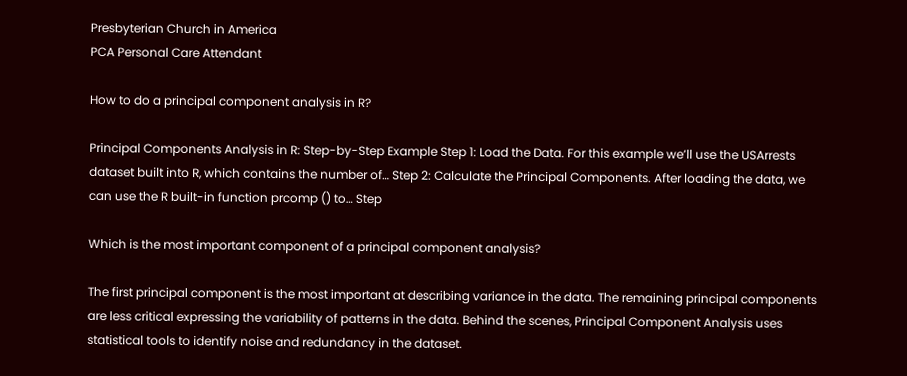Presbyterian Church in America
PCA Personal Care Attendant

How to do a principal component analysis in R?

Principal Components Analysis in R: Step-by-Step Example Step 1: Load the Data. For this example we’ll use the USArrests dataset built into R, which contains the number of… Step 2: Calculate the Principal Components. After loading the data, we can use the R built-in function prcomp () to… Step

Which is the most important component of a principal component analysis?

The first principal component is the most important at describing variance in the data. The remaining principal components are less critical expressing the variability of patterns in the data. Behind the scenes, Principal Component Analysis uses statistical tools to identify noise and redundancy in the dataset.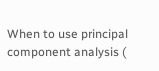When to use principal component analysis (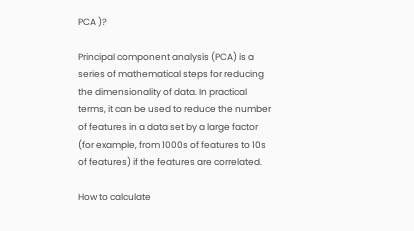PCA )?

Principal component analysis (PCA) is a series of mathematical steps for reducing the dimensionality of data. In practical terms, it can be used to reduce the number of features in a data set by a large factor (for example, from 1000s of features to 10s of features) if the features are correlated.

How to calculate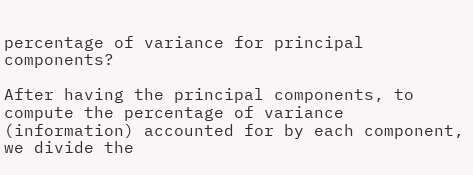percentage of variance for principal components?

After having the principal components, to compute the percentage of variance (information) accounted for by each component, we divide the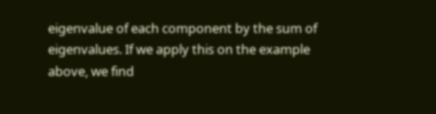eigenvalue of each component by the sum of eigenvalues. If we apply this on the example above, we find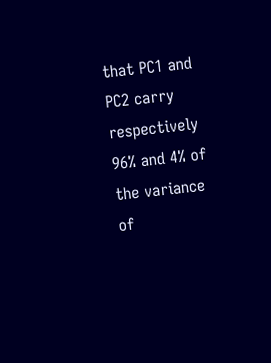that PC1 and PC2 carry respectively 96% and 4% of the variance of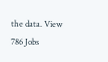the data. View 786 Jobs